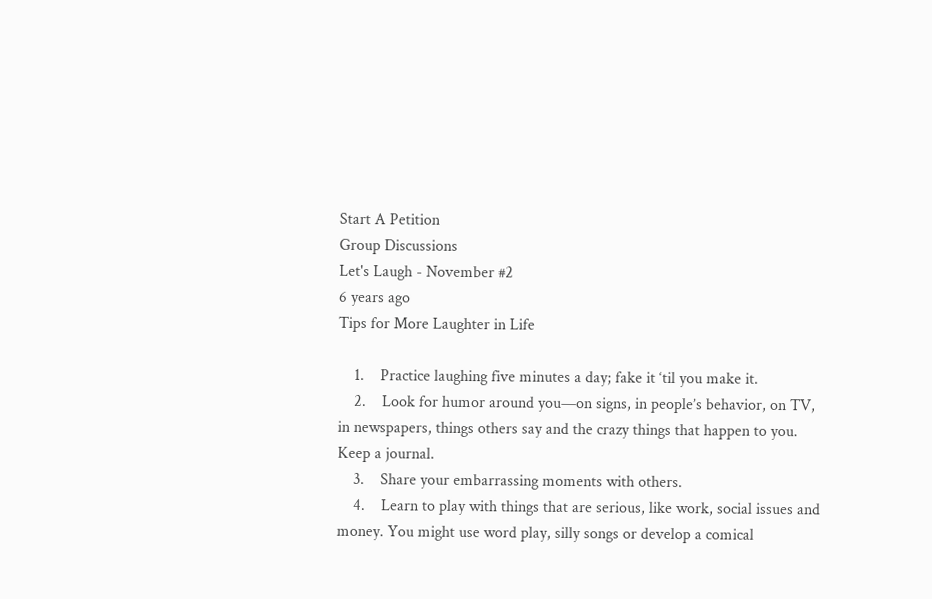Start A Petition
Group Discussions
Let's Laugh - November #2
6 years ago
Tips for More Laughter in Life

    1.    Practice laughing five minutes a day; fake it ‘til you make it.
    2.    Look for humor around you—on signs, in people’s behavior, on TV, in newspapers, things others say and the crazy things that happen to you. Keep a journal.
    3.    Share your embarrassing moments with others.
    4.    Learn to play with things that are serious, like work, social issues and money. You might use word play, silly songs or develop a comical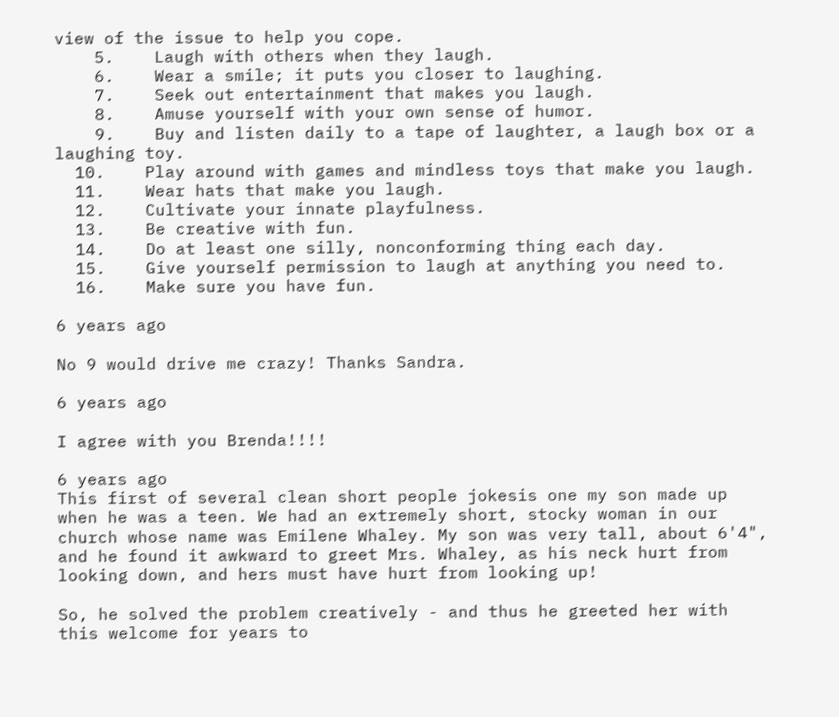view of the issue to help you cope.
    5.    Laugh with others when they laugh.
    6.    Wear a smile; it puts you closer to laughing.
    7.    Seek out entertainment that makes you laugh.
    8.    Amuse yourself with your own sense of humor.
    9.    Buy and listen daily to a tape of laughter, a laugh box or a laughing toy.
  10.    Play around with games and mindless toys that make you laugh.
  11.    Wear hats that make you laugh.
  12.    Cultivate your innate playfulness.
  13.    Be creative with fun.
  14.    Do at least one silly, nonconforming thing each day.
  15.    Give yourself permission to laugh at anything you need to.
  16.    Make sure you have fun.

6 years ago

No 9 would drive me crazy! Thanks Sandra.

6 years ago

I agree with you Brenda!!!!

6 years ago
This first of several clean short people jokesis one my son made up when he was a teen. We had an extremely short, stocky woman in our church whose name was Emilene Whaley. My son was very tall, about 6'4", and he found it awkward to greet Mrs. Whaley, as his neck hurt from looking down, and hers must have hurt from looking up!

So, he solved the problem creatively - and thus he greeted her with this welcome for years to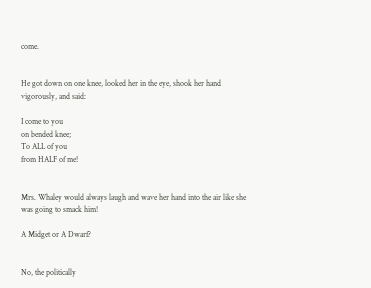come.


He got down on one knee, looked her in the eye, shook her hand vigorously, and said:

I come to you
on bended knee;
To ALL of you
from HALF of me!


Mrs. Whaley would always laugh and wave her hand into the air like she was going to smack him!

A Midget or A Dwarf?


No, the politically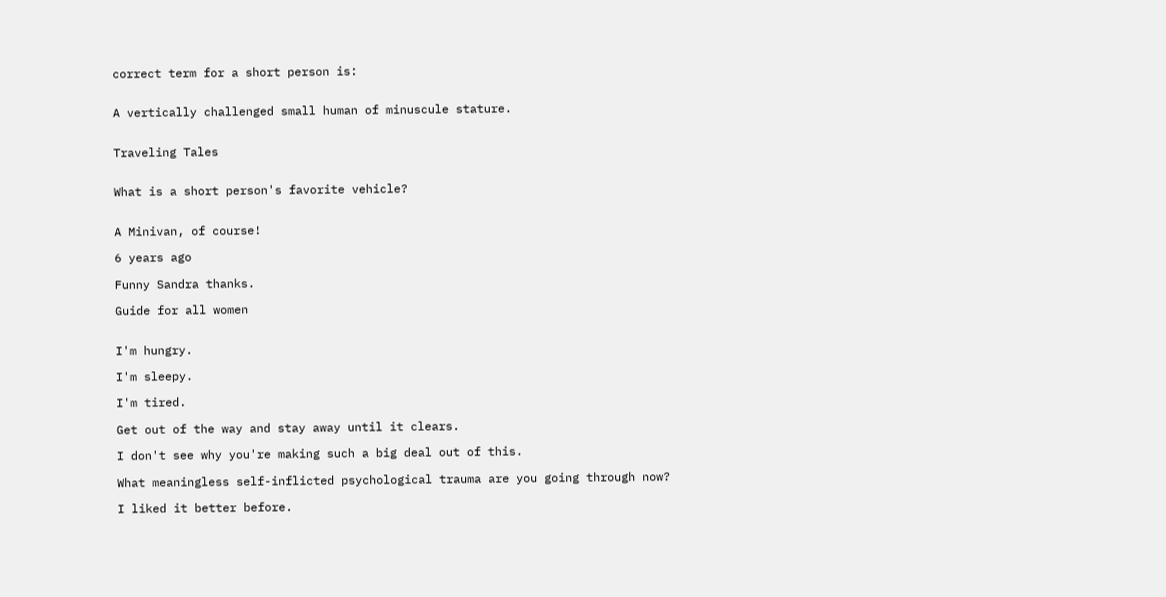correct term for a short person is:


A vertically challenged small human of minuscule stature.


Traveling Tales


What is a short person's favorite vehicle?


A Minivan, of course!

6 years ago

Funny Sandra thanks.

Guide for all women


I'm hungry.

I'm sleepy.

I'm tired.

Get out of the way and stay away until it clears.

I don't see why you're making such a big deal out of this.

What meaningless self-inflicted psychological trauma are you going through now?

I liked it better before.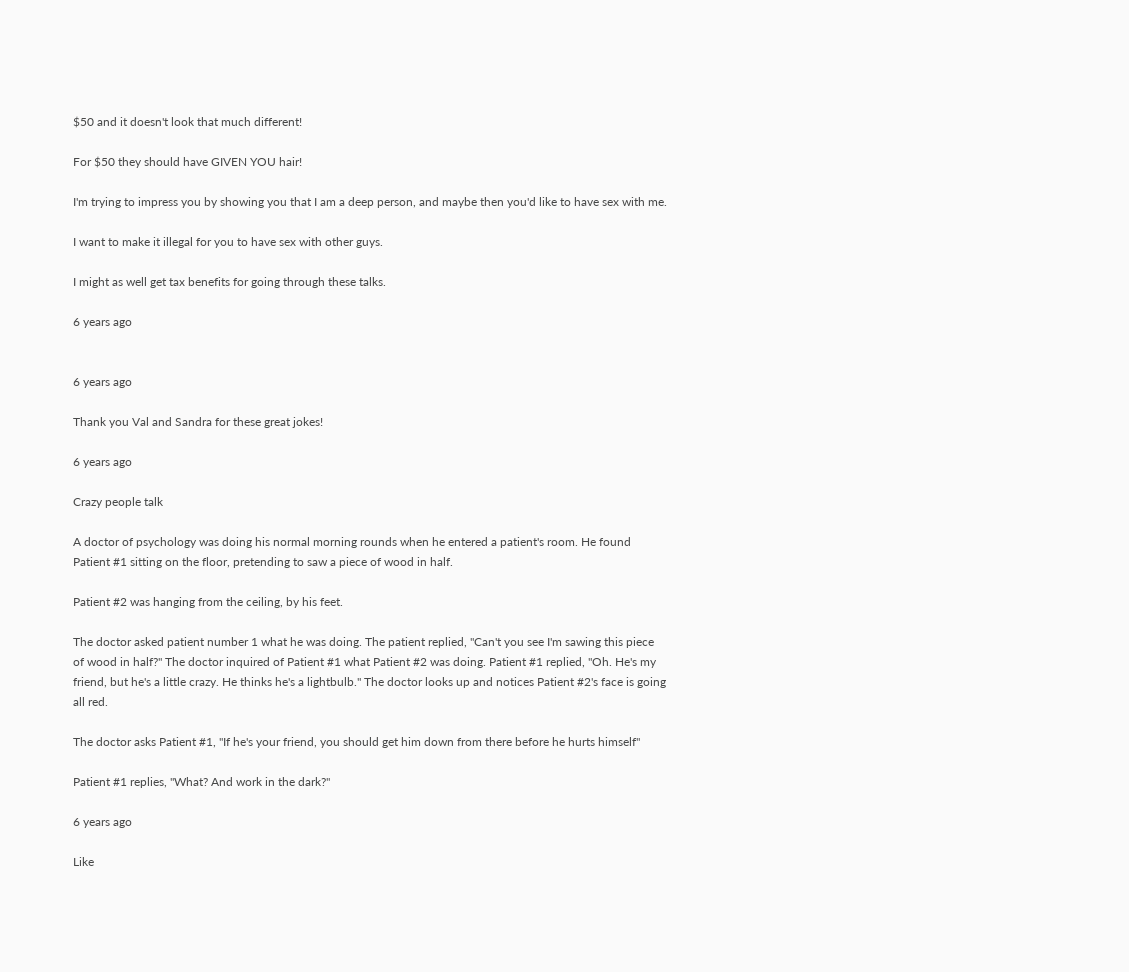$50 and it doesn't look that much different!

For $50 they should have GIVEN YOU hair!

I'm trying to impress you by showing you that I am a deep person, and maybe then you'd like to have sex with me.

I want to make it illegal for you to have sex with other guys.

I might as well get tax benefits for going through these talks.

6 years ago


6 years ago

Thank you Val and Sandra for these great jokes!

6 years ago

Crazy people talk

A doctor of psychology was doing his normal morning rounds when he entered a patient's room. He found Patient #1 sitting on the floor, pretending to saw a piece of wood in half.

Patient #2 was hanging from the ceiling, by his feet.

The doctor asked patient number 1 what he was doing. The patient replied, "Can't you see I'm sawing this piece of wood in half?" The doctor inquired of Patient #1 what Patient #2 was doing. Patient #1 replied, "Oh. He's my friend, but he's a little crazy. He thinks he's a lightbulb." The doctor looks up and notices Patient #2's face is going all red.

The doctor asks Patient #1, "If he's your friend, you should get him down from there before he hurts himself"

Patient #1 replies, "What? And work in the dark?"

6 years ago

Like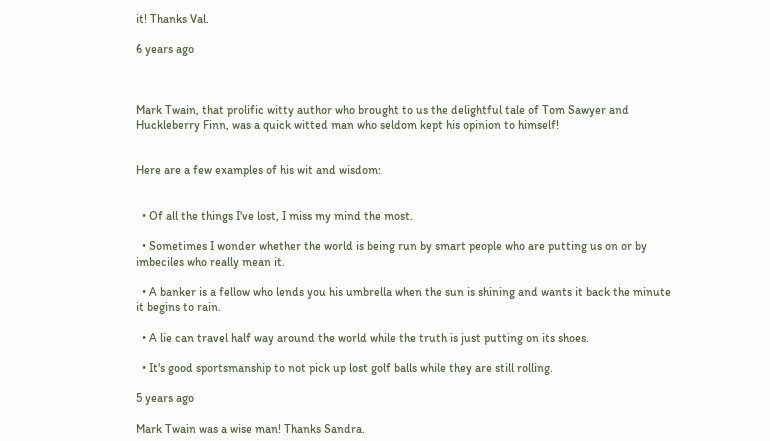it! Thanks Val.

6 years ago



Mark Twain, that prolific witty author who brought to us the delightful tale of Tom Sawyer and Huckleberry Finn, was a quick witted man who seldom kept his opinion to himself!


Here are a few examples of his wit and wisdom:


  • Of all the things I've lost, I miss my mind the most.

  • Sometimes I wonder whether the world is being run by smart people who are putting us on or by imbeciles who really mean it.

  • A banker is a fellow who lends you his umbrella when the sun is shining and wants it back the minute it begins to rain.

  • A lie can travel half way around the world while the truth is just putting on its shoes.

  • It's good sportsmanship to not pick up lost golf balls while they are still rolling.

5 years ago

Mark Twain was a wise man! Thanks Sandra.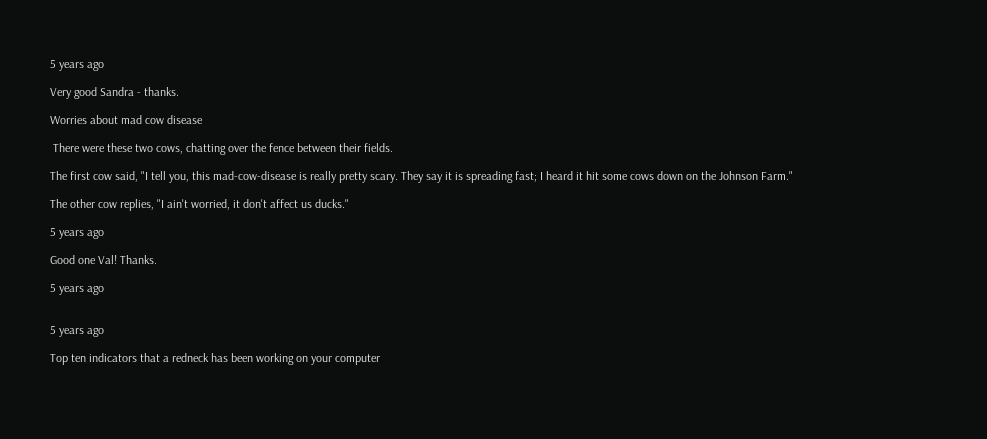5 years ago

Very good Sandra - thanks.

Worries about mad cow disease

 There were these two cows, chatting over the fence between their fields.

The first cow said, "I tell you, this mad-cow-disease is really pretty scary. They say it is spreading fast; I heard it hit some cows down on the Johnson Farm."

The other cow replies, "I ain't worried, it don't affect us ducks."

5 years ago

Good one Val! Thanks.

5 years ago


5 years ago

Top ten indicators that a redneck has been working on your computer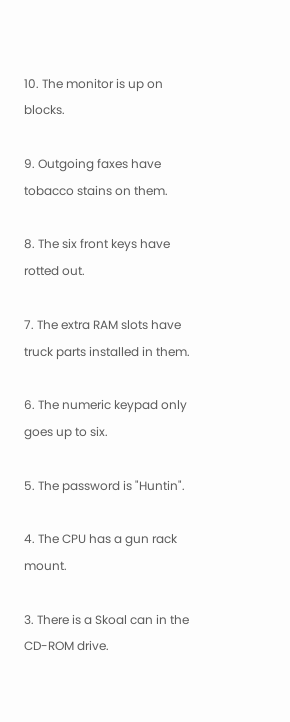10. The monitor is up on blocks.

9. Outgoing faxes have tobacco stains on them.

8. The six front keys have rotted out.

7. The extra RAM slots have truck parts installed in them.

6. The numeric keypad only goes up to six.

5. The password is "Huntin".

4. The CPU has a gun rack mount.

3. There is a Skoal can in the CD-ROM drive.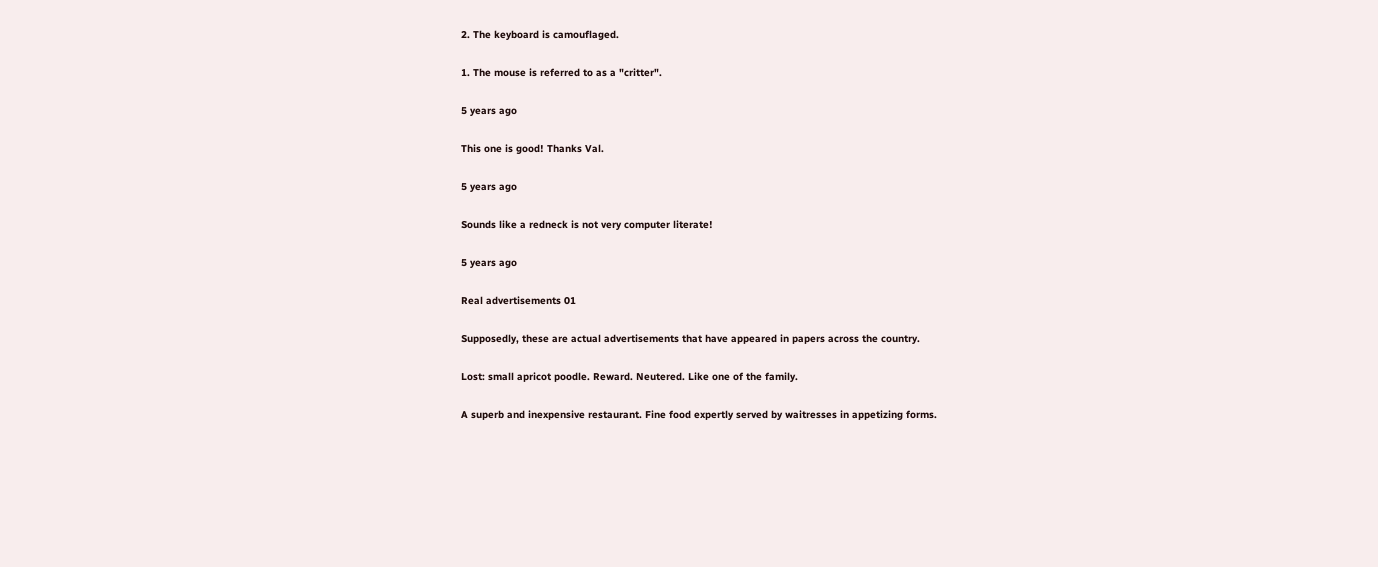2. The keyboard is camouflaged.

1. The mouse is referred to as a "critter".

5 years ago

This one is good! Thanks Val.

5 years ago

Sounds like a redneck is not very computer literate!

5 years ago

Real advertisements 01

Supposedly, these are actual advertisements that have appeared in papers across the country.

Lost: small apricot poodle. Reward. Neutered. Like one of the family.

A superb and inexpensive restaurant. Fine food expertly served by waitresses in appetizing forms.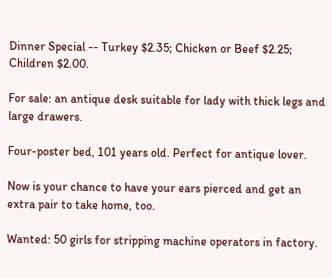Dinner Special -- Turkey $2.35; Chicken or Beef $2.25; Children $2.00.

For sale: an antique desk suitable for lady with thick legs and large drawers.

Four-poster bed, 101 years old. Perfect for antique lover.

Now is your chance to have your ears pierced and get an extra pair to take home, too.

Wanted: 50 girls for stripping machine operators in factory.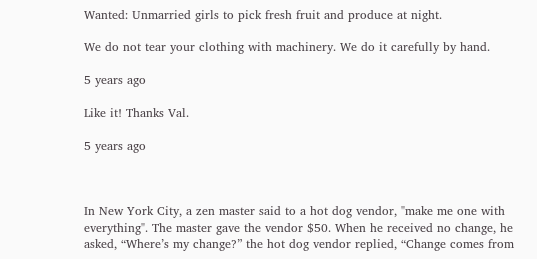Wanted: Unmarried girls to pick fresh fruit and produce at night.

We do not tear your clothing with machinery. We do it carefully by hand.

5 years ago

Like it! Thanks Val.

5 years ago



In New York City, a zen master said to a hot dog vendor, "make me one with everything". The master gave the vendor $50. When he received no change, he asked, “Where’s my change?” the hot dog vendor replied, “Change comes from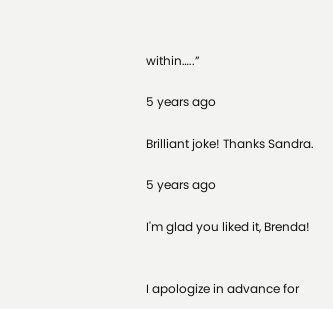within…..”

5 years ago

Brilliant joke! Thanks Sandra.

5 years ago

I'm glad you liked it, Brenda!


I apologize in advance for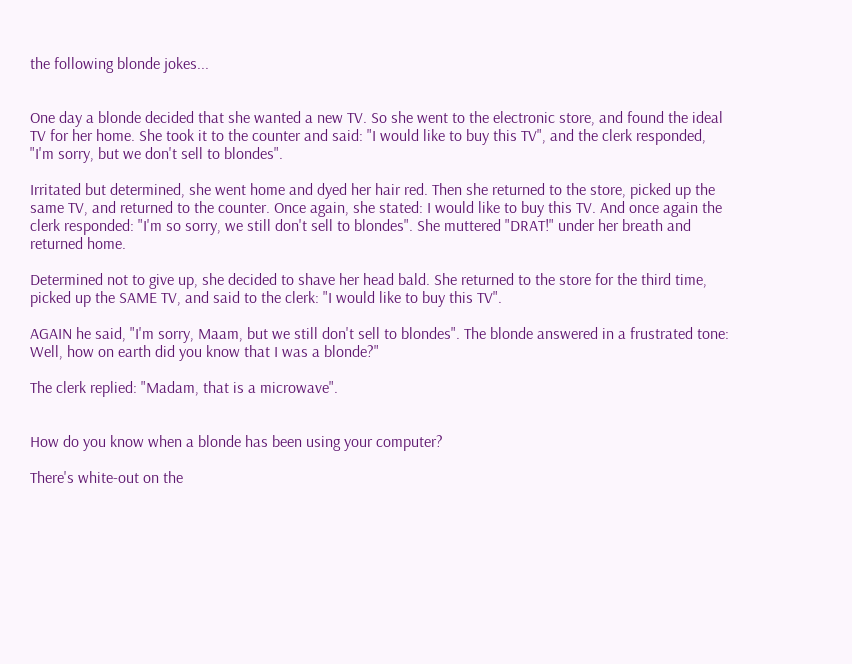the following blonde jokes...


One day a blonde decided that she wanted a new TV. So she went to the electronic store, and found the ideal TV for her home. She took it to the counter and said: "I would like to buy this TV", and the clerk responded, "I'm sorry, but we don't sell to blondes".

Irritated but determined, she went home and dyed her hair red. Then she returned to the store, picked up the same TV, and returned to the counter. Once again, she stated: I would like to buy this TV. And once again the clerk responded: "I'm so sorry, we still don't sell to blondes". She muttered "DRAT!" under her breath and returned home.

Determined not to give up, she decided to shave her head bald. She returned to the store for the third time, picked up the SAME TV, and said to the clerk: "I would like to buy this TV".

AGAIN he said, "I'm sorry, Maam, but we still don't sell to blondes". The blonde answered in a frustrated tone: Well, how on earth did you know that I was a blonde?"

The clerk replied: "Madam, that is a microwave".


How do you know when a blonde has been using your computer?

There's white-out on the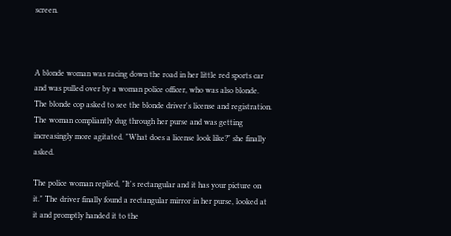screen.



A blonde woman was racing down the road in her little red sports car and was pulled over by a woman police officer, who was also blonde. The blonde cop asked to see the blonde driver's license and registration. The woman compliantly dug through her purse and was getting increasingly more agitated. "What does a license look like?" she finally asked.

The police woman replied, "It's rectangular and it has your picture on it." The driver finally found a rectangular mirror in her purse, looked at it and promptly handed it to the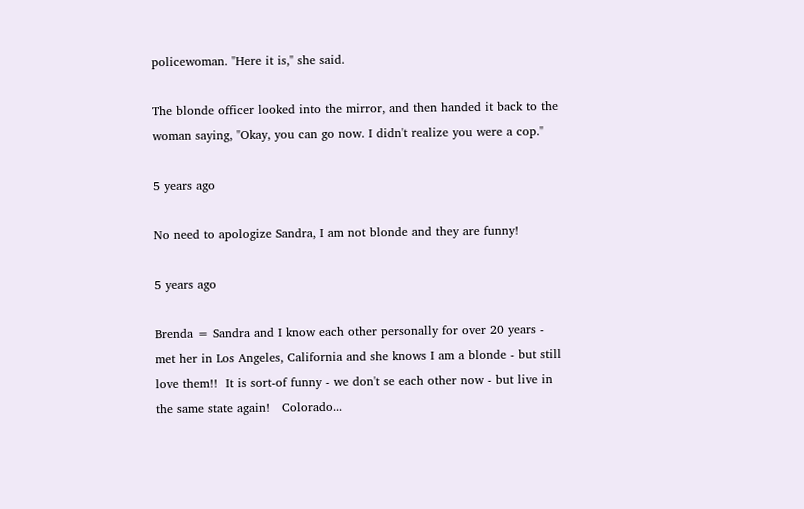policewoman. "Here it is," she said.

The blonde officer looked into the mirror, and then handed it back to the woman saying, "Okay, you can go now. I didn't realize you were a cop."

5 years ago

No need to apologize Sandra, I am not blonde and they are funny!

5 years ago

Brenda = Sandra and I know each other personally for over 20 years - met her in Los Angeles, California and she knows I am a blonde - but still love them!!  It is sort-of funny - we don't se each other now - but live in the same state again!   Colorado...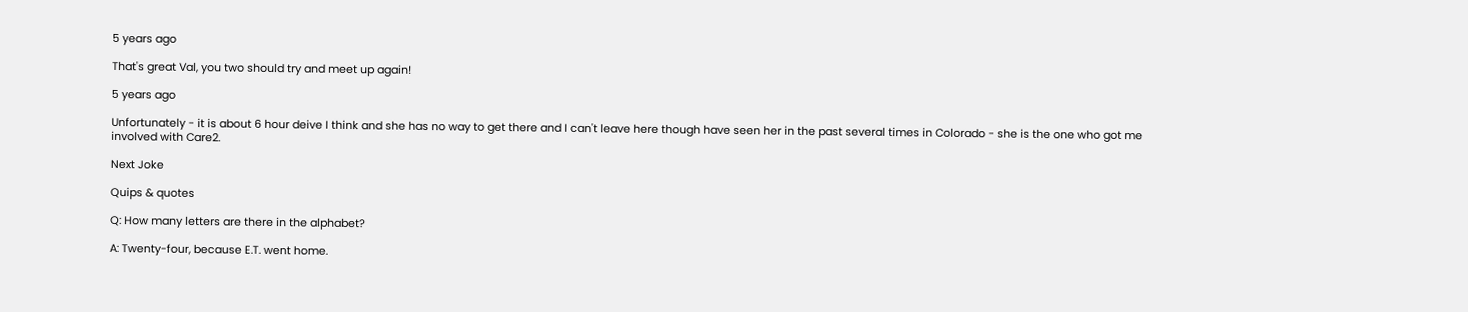5 years ago

That's great Val, you two should try and meet up again!

5 years ago

Unfortunately - it is about 6 hour deive I think and she has no way to get there and I can't leave here though have seen her in the past several times in Colorado - she is the one who got me involved with Care2.

Next Joke

Quips & quotes

Q: How many letters are there in the alphabet?

A: Twenty-four, because E.T. went home.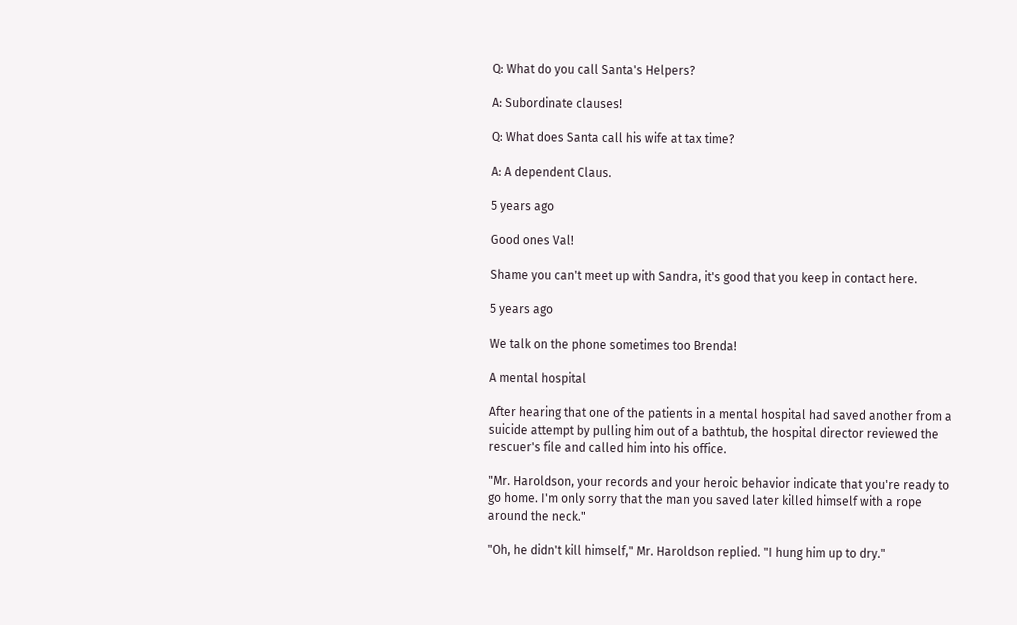Q: What do you call Santa's Helpers?

A: Subordinate clauses!

Q: What does Santa call his wife at tax time?

A: A dependent Claus.

5 years ago

Good ones Val!

Shame you can't meet up with Sandra, it's good that you keep in contact here.

5 years ago

We talk on the phone sometimes too Brenda!

A mental hospital

After hearing that one of the patients in a mental hospital had saved another from a suicide attempt by pulling him out of a bathtub, the hospital director reviewed the rescuer's file and called him into his office.

"Mr. Haroldson, your records and your heroic behavior indicate that you're ready to go home. I'm only sorry that the man you saved later killed himself with a rope around the neck."

"Oh, he didn't kill himself," Mr. Haroldson replied. "I hung him up to dry."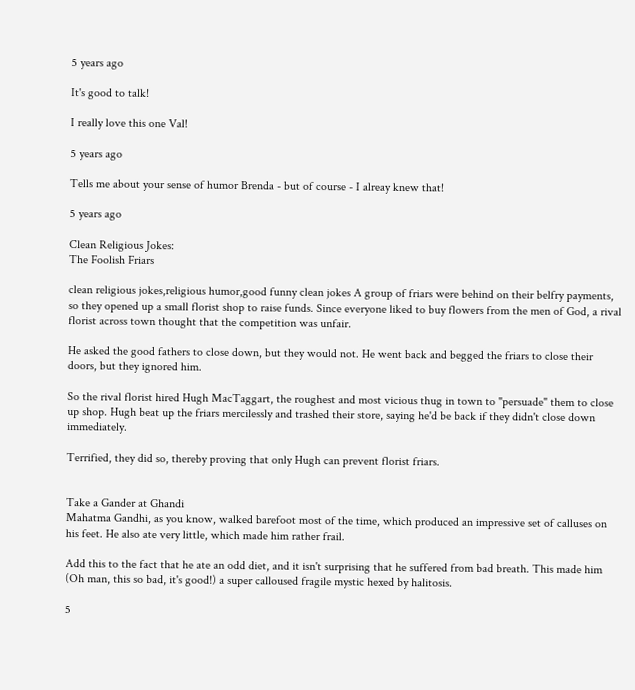5 years ago

It's good to talk!

I really love this one Val!

5 years ago

Tells me about your sense of humor Brenda - but of course - I alreay knew that!

5 years ago

Clean Religious Jokes:
The Foolish Friars

clean religious jokes,religious humor,good funny clean jokes A group of friars were behind on their belfry payments, so they opened up a small florist shop to raise funds. Since everyone liked to buy flowers from the men of God, a rival florist across town thought that the competition was unfair.

He asked the good fathers to close down, but they would not. He went back and begged the friars to close their doors, but they ignored him.

So the rival florist hired Hugh MacTaggart, the roughest and most vicious thug in town to "persuade" them to close up shop. Hugh beat up the friars mercilessly and trashed their store, saying he'd be back if they didn't close down immediately.

Terrified, they did so, thereby proving that only Hugh can prevent florist friars.


Take a Gander at Ghandi
Mahatma Gandhi, as you know, walked barefoot most of the time, which produced an impressive set of calluses on his feet. He also ate very little, which made him rather frail.

Add this to the fact that he ate an odd diet, and it isn't surprising that he suffered from bad breath. This made him
(Oh man, this so bad, it's good!) a super calloused fragile mystic hexed by halitosis.

5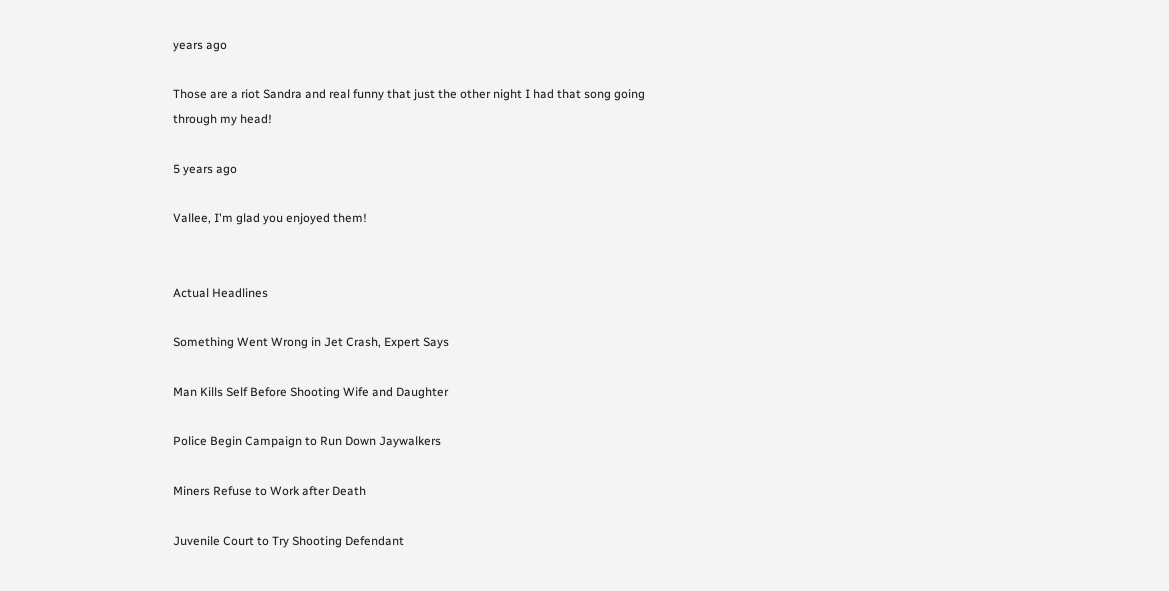years ago

Those are a riot Sandra and real funny that just the other night I had that song going through my head!

5 years ago

Vallee, I'm glad you enjoyed them!


Actual Headlines

Something Went Wrong in Jet Crash, Expert Says

Man Kills Self Before Shooting Wife and Daughter

Police Begin Campaign to Run Down Jaywalkers

Miners Refuse to Work after Death

Juvenile Court to Try Shooting Defendant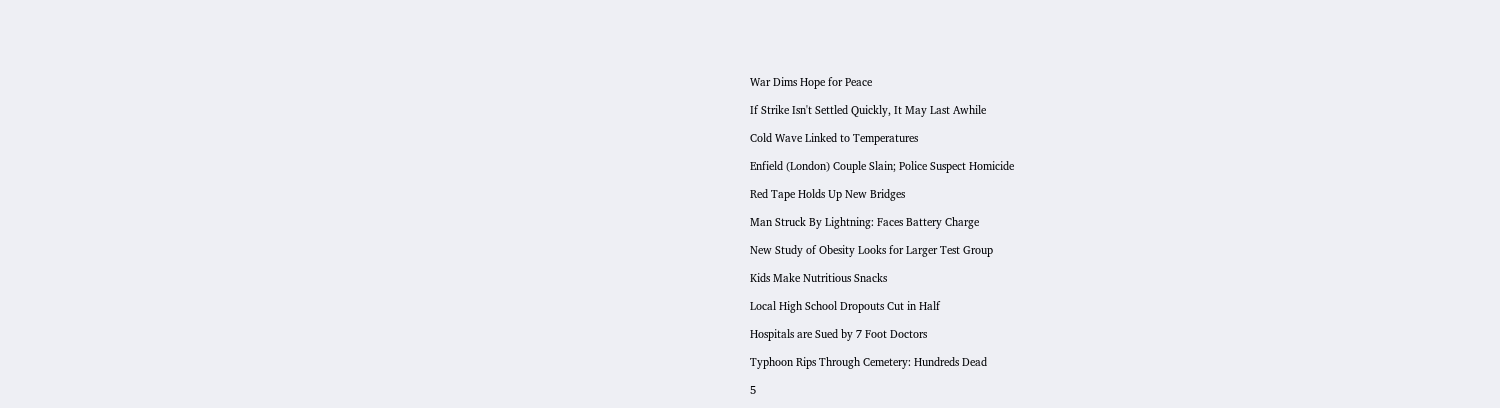War Dims Hope for Peace

If Strike Isn't Settled Quickly, It May Last Awhile

Cold Wave Linked to Temperatures

Enfield (London) Couple Slain; Police Suspect Homicide

Red Tape Holds Up New Bridges

Man Struck By Lightning: Faces Battery Charge

New Study of Obesity Looks for Larger Test Group

Kids Make Nutritious Snacks

Local High School Dropouts Cut in Half

Hospitals are Sued by 7 Foot Doctors

Typhoon Rips Through Cemetery: Hundreds Dead

5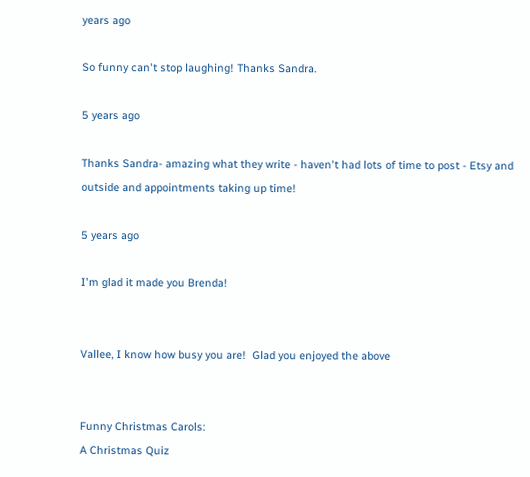years ago

So funny can't stop laughing! Thanks Sandra.

5 years ago

Thanks Sandra- amazing what they write - haven't had lots of time to post - Etsy and outside and appointments taking up time!

5 years ago

I'm glad it made you Brenda!


Vallee, I know how busy you are!  Glad you enjoyed the above


Funny Christmas Carols:
A Christmas Quiz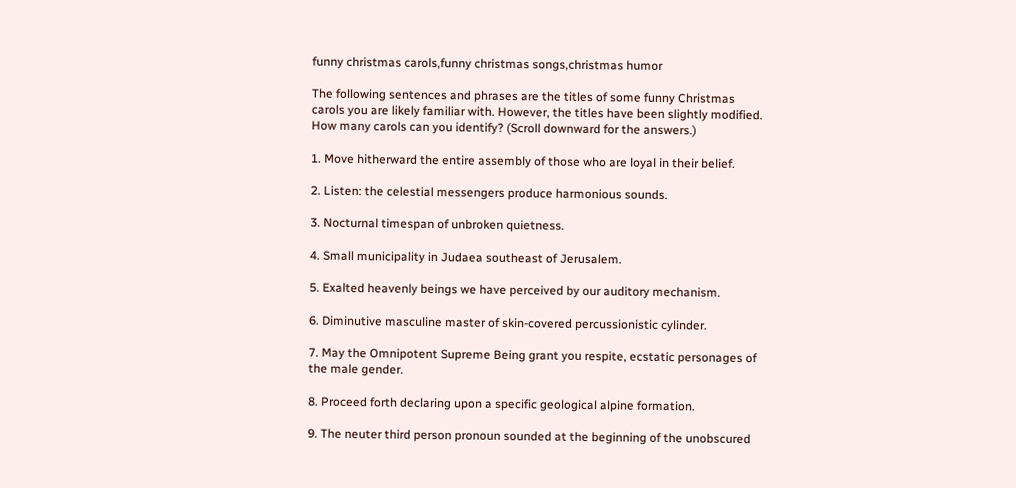funny christmas carols,funny christmas songs,christmas humor

The following sentences and phrases are the titles of some funny Christmas carols you are likely familiar with. However, the titles have been slightly modified. How many carols can you identify? (Scroll downward for the answers.)

1. Move hitherward the entire assembly of those who are loyal in their belief.

2. Listen: the celestial messengers produce harmonious sounds.

3. Nocturnal timespan of unbroken quietness.

4. Small municipality in Judaea southeast of Jerusalem.

5. Exalted heavenly beings we have perceived by our auditory mechanism.

6. Diminutive masculine master of skin-covered percussionistic cylinder.

7. May the Omnipotent Supreme Being grant you respite, ecstatic personages of the male gender.

8. Proceed forth declaring upon a specific geological alpine formation.

9. The neuter third person pronoun sounded at the beginning of the unobscured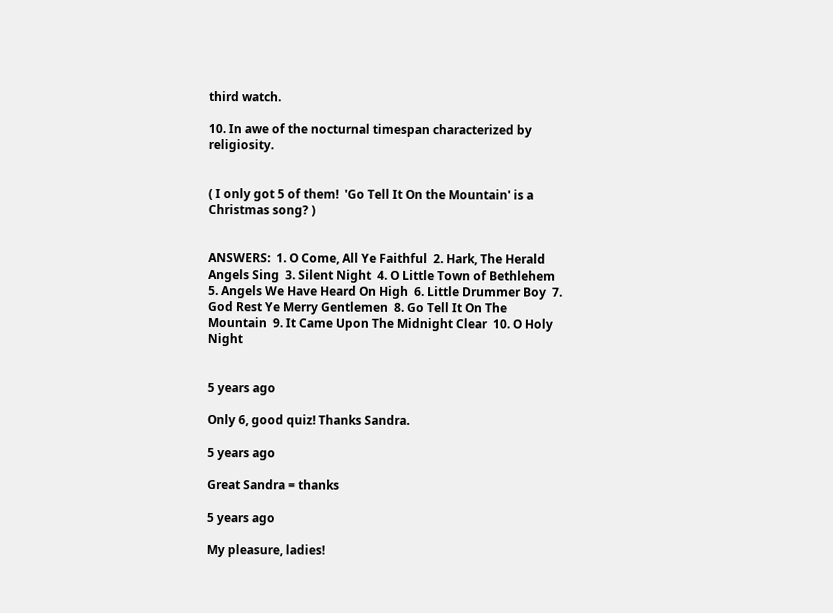third watch.

10. In awe of the nocturnal timespan characterized by religiosity.


( I only got 5 of them!  'Go Tell It On the Mountain' is a Christmas song? )


ANSWERS:  1. O Come, All Ye Faithful  2. Hark, The Herald Angels Sing  3. Silent Night  4. O Little Town of Bethlehem  5. Angels We Have Heard On High  6. Little Drummer Boy  7. God Rest Ye Merry Gentlemen  8. Go Tell It On The Mountain  9. It Came Upon The Midnight Clear  10. O Holy Night


5 years ago

Only 6, good quiz! Thanks Sandra.

5 years ago

Great Sandra = thanks

5 years ago

My pleasure, ladies!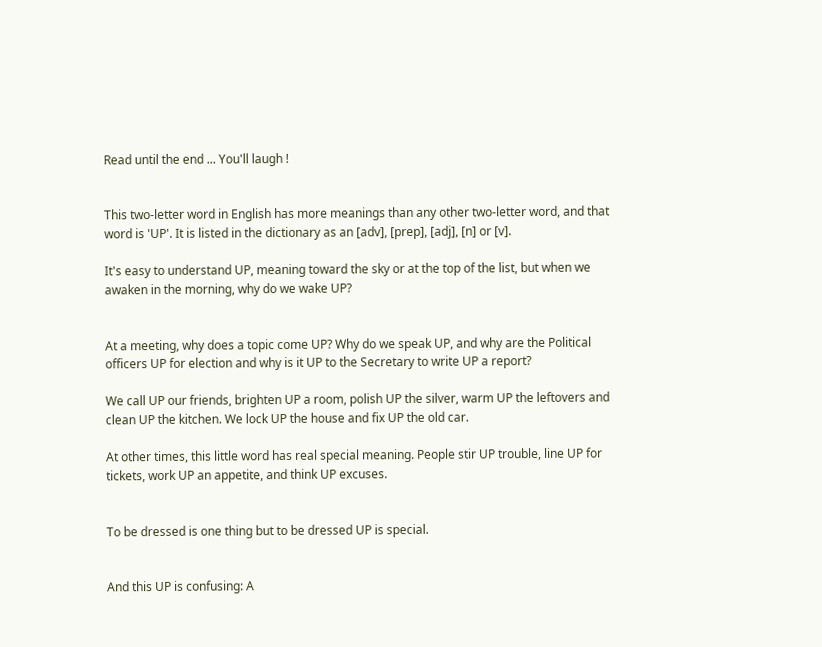Read until the end ... You'll laugh !


This two-letter word in English has more meanings than any other two-letter word, and that word is 'UP'. It is listed in the dictionary as an [adv], [prep], [adj], [n] or [v].

It's easy to understand UP, meaning toward the sky or at the top of the list, but when we awaken in the morning, why do we wake UP?


At a meeting, why does a topic come UP? Why do we speak UP, and why are the Political officers UP for election and why is it UP to the Secretary to write UP a report?

We call UP our friends, brighten UP a room, polish UP the silver, warm UP the leftovers and clean UP the kitchen. We lock UP the house and fix UP the old car.

At other times, this little word has real special meaning. People stir UP trouble, line UP for tickets, work UP an appetite, and think UP excuses.


To be dressed is one thing but to be dressed UP is special.


And this UP is confusing: A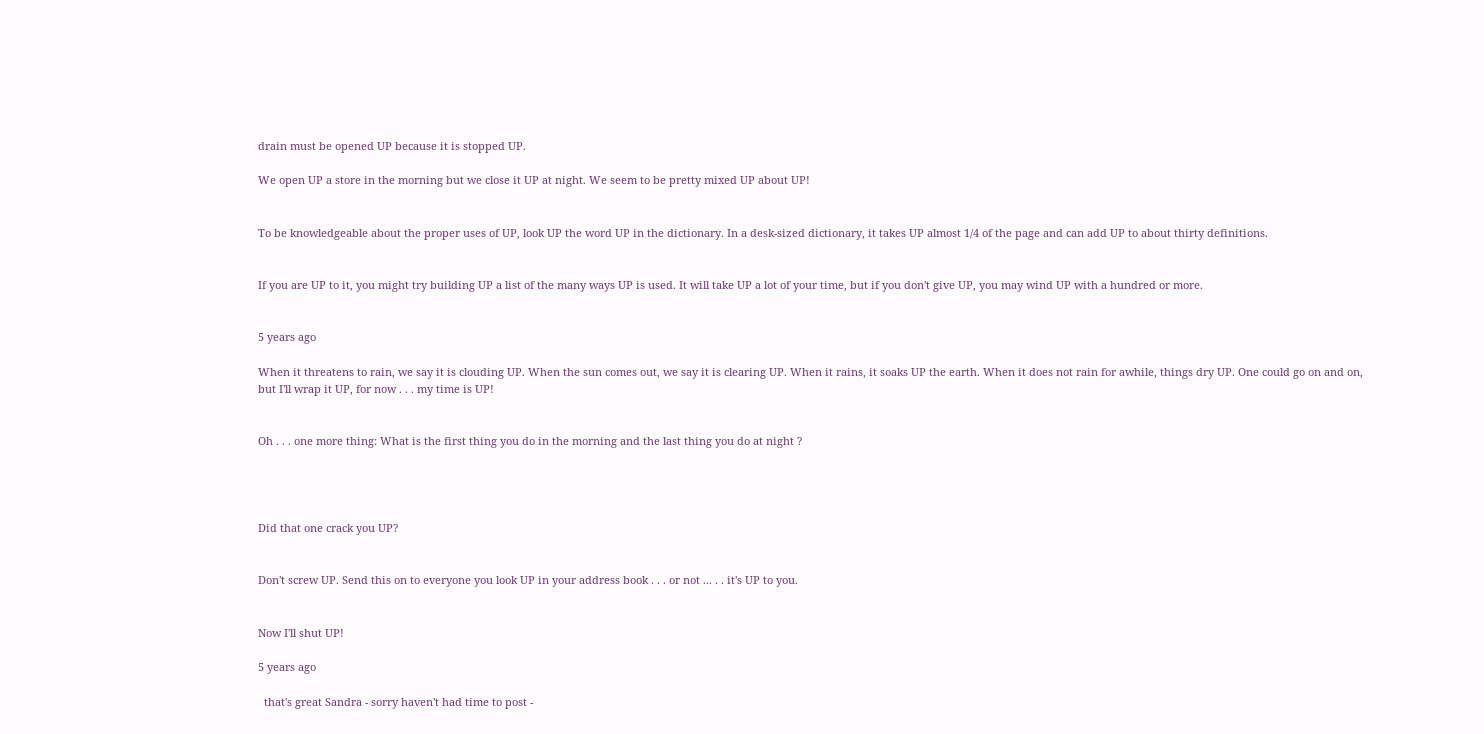drain must be opened UP because it is stopped UP.

We open UP a store in the morning but we close it UP at night. We seem to be pretty mixed UP about UP!


To be knowledgeable about the proper uses of UP, look UP the word UP in the dictionary. In a desk-sized dictionary, it takes UP almost 1/4 of the page and can add UP to about thirty definitions.


If you are UP to it, you might try building UP a list of the many ways UP is used. It will take UP a lot of your time, but if you don't give UP, you may wind UP with a hundred or more.


5 years ago

When it threatens to rain, we say it is clouding UP. When the sun comes out, we say it is clearing UP. When it rains, it soaks UP the earth. When it does not rain for awhile, things dry UP. One could go on and on, but I'll wrap it UP, for now . . . my time is UP!


Oh . . . one more thing: What is the first thing you do in the morning and the last thing you do at night ?




Did that one crack you UP?


Don't screw UP. Send this on to everyone you look UP in your address book . . . or not ... . . it's UP to you.


Now I'll shut UP!

5 years ago

  that's great Sandra - sorry haven't had time to post -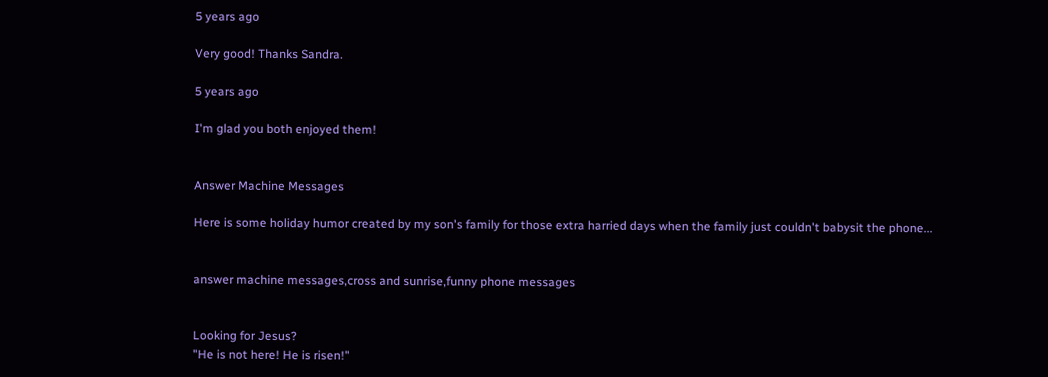5 years ago

Very good! Thanks Sandra.

5 years ago

I'm glad you both enjoyed them!


Answer Machine Messages

Here is some holiday humor created by my son's family for those extra harried days when the family just couldn't babysit the phone...


answer machine messages,cross and sunrise,funny phone messages


Looking for Jesus?
"He is not here! He is risen!"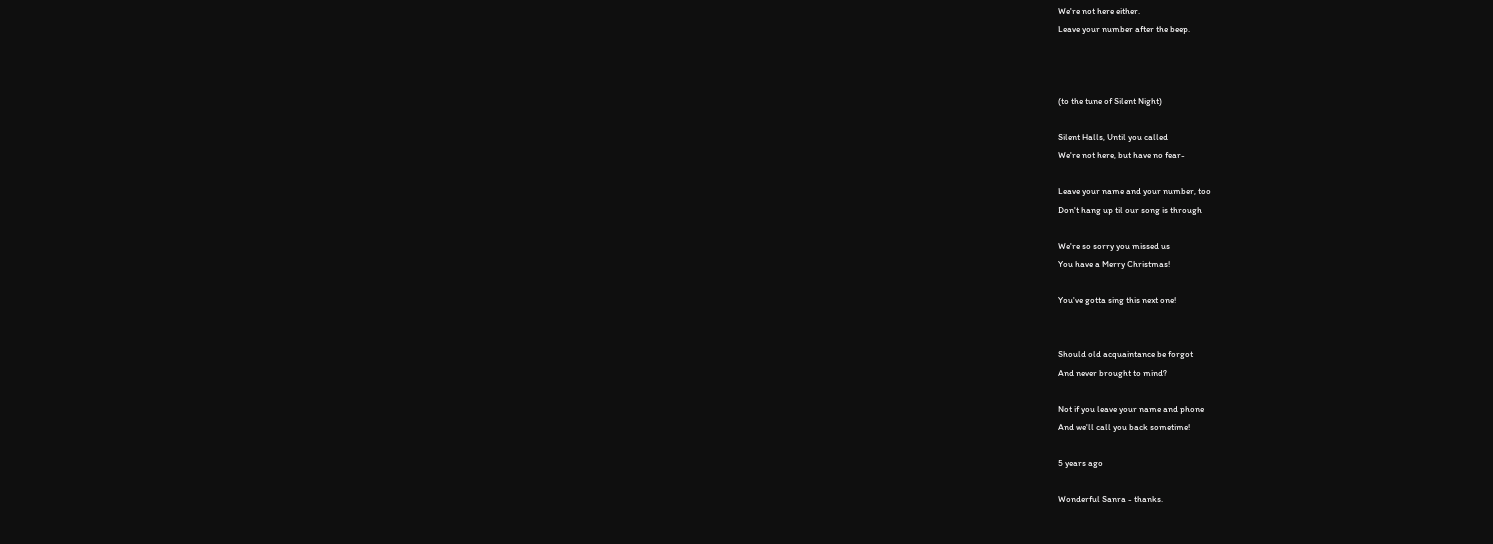We're not here either.
Leave your number after the beep.



(to the tune of Silent Night)

Silent Halls, Until you called
We're not here, but have no fear-

Leave your name and your number, too
Don't hang up til our song is through

We're so sorry you missed us
You have a Merry Christmas!

You've gotta sing this next one!


Should old acquaintance be forgot
And never brought to mind?

Not if you leave your name and phone
And we'll call you back sometime!

5 years ago

Wonderful Sanra - thanks.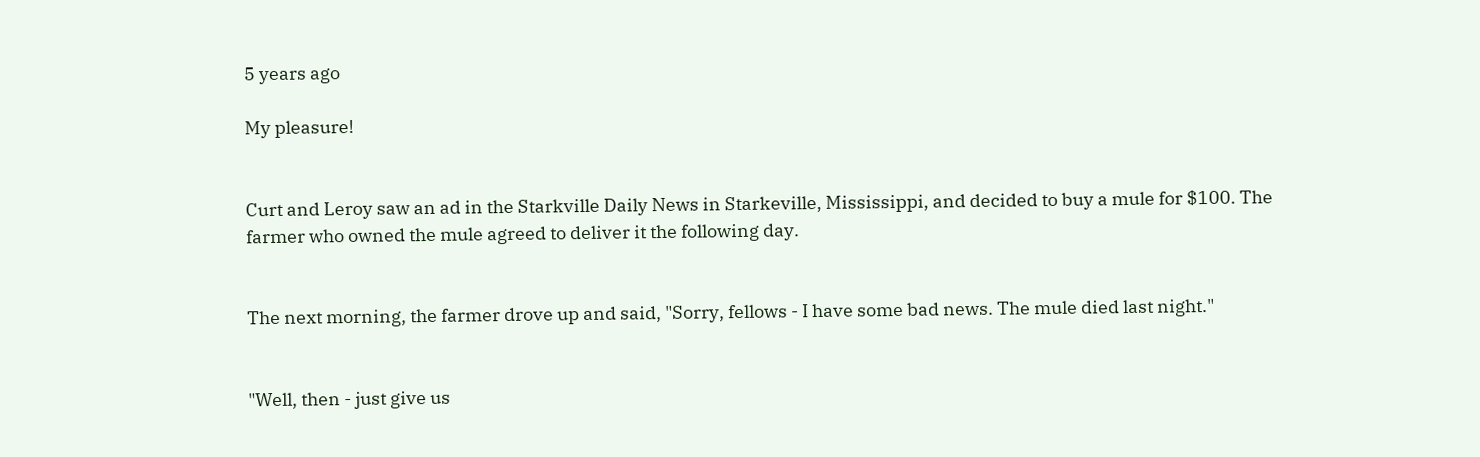5 years ago

My pleasure!


Curt and Leroy saw an ad in the Starkville Daily News in Starkeville, Mississippi, and decided to buy a mule for $100. The farmer who owned the mule agreed to deliver it the following day.


The next morning, the farmer drove up and said, "Sorry, fellows - I have some bad news. The mule died last night."


"Well, then - just give us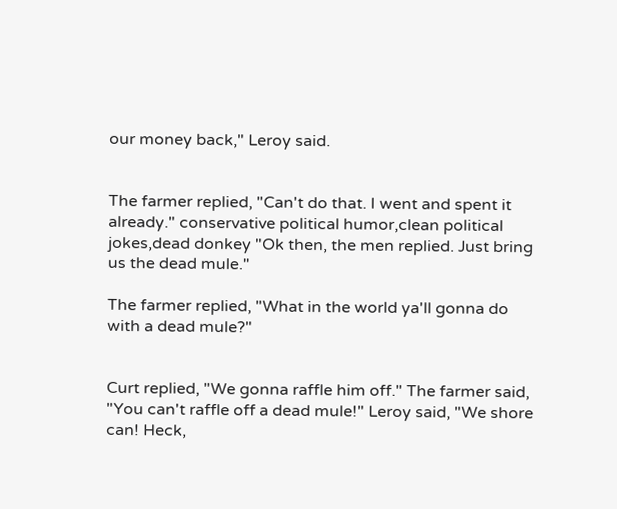our money back," Leroy said.


The farmer replied, "Can't do that. I went and spent it already." conservative political humor,clean political jokes,dead donkey "Ok then, the men replied. Just bring us the dead mule."

The farmer replied, "What in the world ya'll gonna do with a dead mule?"


Curt replied, "We gonna raffle him off." The farmer said, "You can't raffle off a dead mule!" Leroy said, "We shore can! Heck,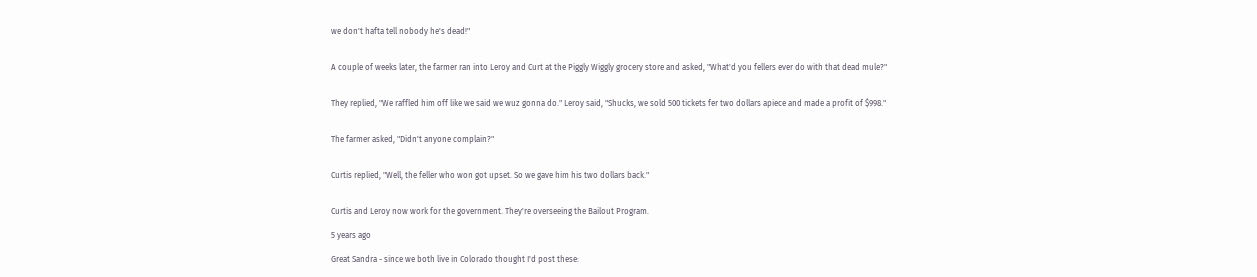we don't hafta tell nobody he's dead!"


A couple of weeks later, the farmer ran into Leroy and Curt at the Piggly Wiggly grocery store and asked, "What'd you fellers ever do with that dead mule?"


They replied, "We raffled him off like we said we wuz gonna do." Leroy said, "Shucks, we sold 500 tickets fer two dollars apiece and made a profit of $998."


The farmer asked, "Didn't anyone complain?"


Curtis replied, "Well, the feller who won got upset. So we gave him his two dollars back."


Curtis and Leroy now work for the government. They're overseeing the Bailout Program.

5 years ago

Great Sandra - since we both live in Colorado thought I'd post these: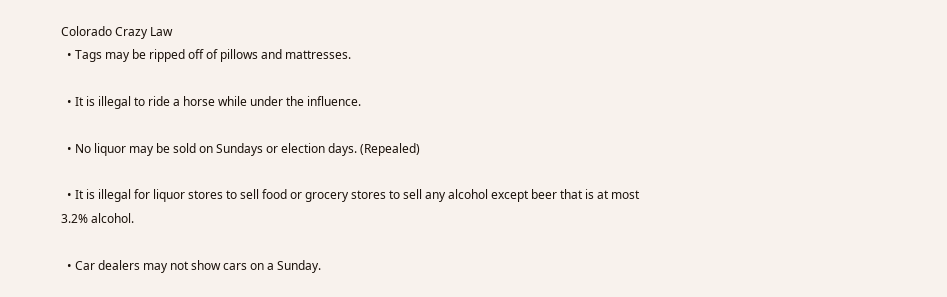Colorado Crazy Law
  • Tags may be ripped off of pillows and mattresses.

  • It is illegal to ride a horse while under the influence.

  • No liquor may be sold on Sundays or election days. (Repealed)

  • It is illegal for liquor stores to sell food or grocery stores to sell any alcohol except beer that is at most 3.2% alcohol.

  • Car dealers may not show cars on a Sunday.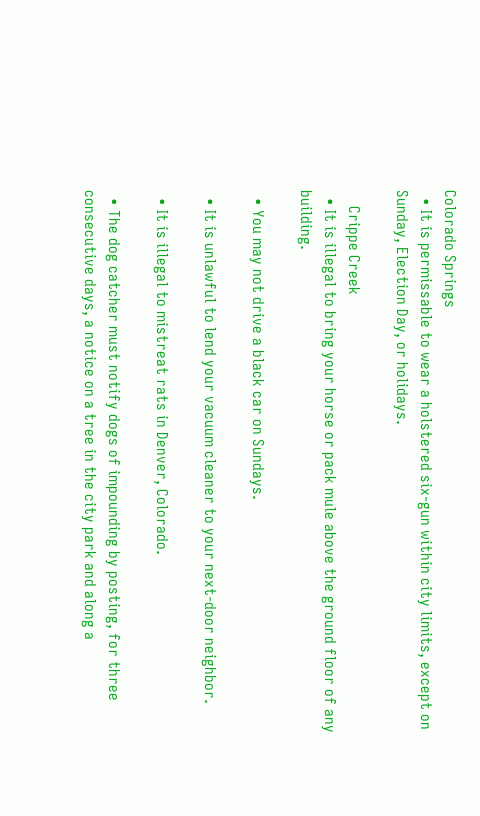Colorado Springs
  • It is permissable to wear a holstered six-gun within city limits, except on Sunday, Election Day, or holidays.

    Crippe Creek
  • It is illegal to bring your horse or pack mule above the ground floor of any building.

  • You may not drive a black car on Sundays.

  • It is unlawful to lend your vacuum cleaner to your next-door neighbor.

  • It is illegal to mistreat rats in Denver, Colorado.

  • The dog catcher must notify dogs of impounding by posting, for three consecutive days, a notice on a tree in the city park and along a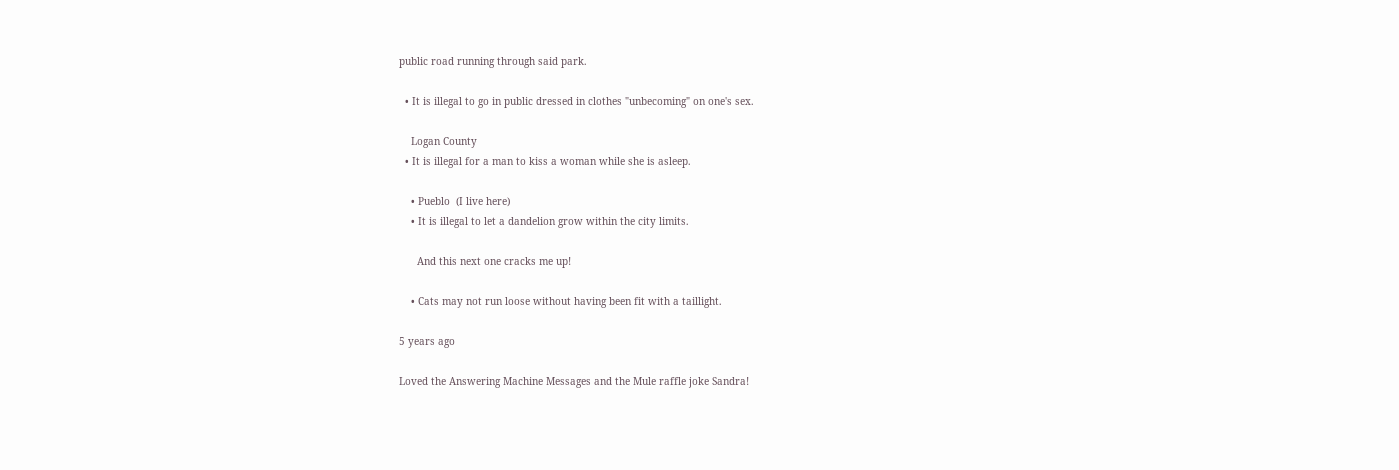public road running through said park.

  • It is illegal to go in public dressed in clothes "unbecoming" on one's sex.

    Logan County
  • It is illegal for a man to kiss a woman while she is asleep.

    • Pueblo  (I live here)
    • It is illegal to let a dandelion grow within the city limits.

      And this next one cracks me up!

    • Cats may not run loose without having been fit with a taillight.

5 years ago

Loved the Answering Machine Messages and the Mule raffle joke Sandra!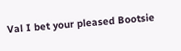Val I bet your pleased Bootsie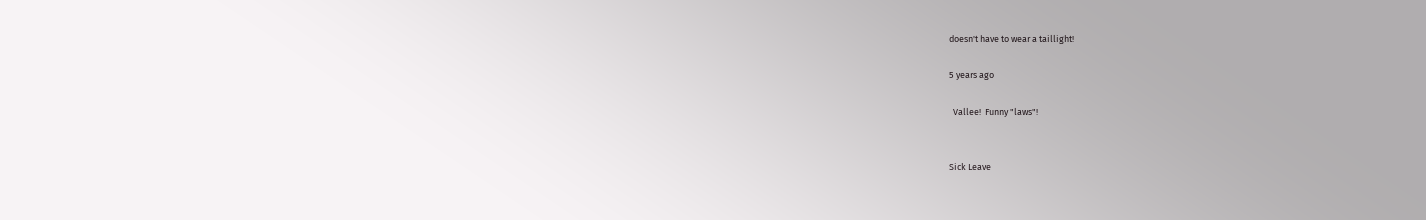doesn't have to wear a taillight!

5 years ago

  Vallee!  Funny "laws"!


Sick Leave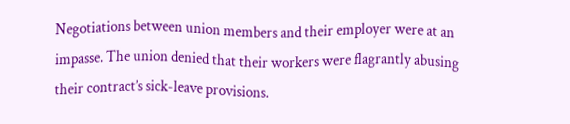Negotiations between union members and their employer were at an impasse. The union denied that their workers were flagrantly abusing their contract’s sick-leave provisions.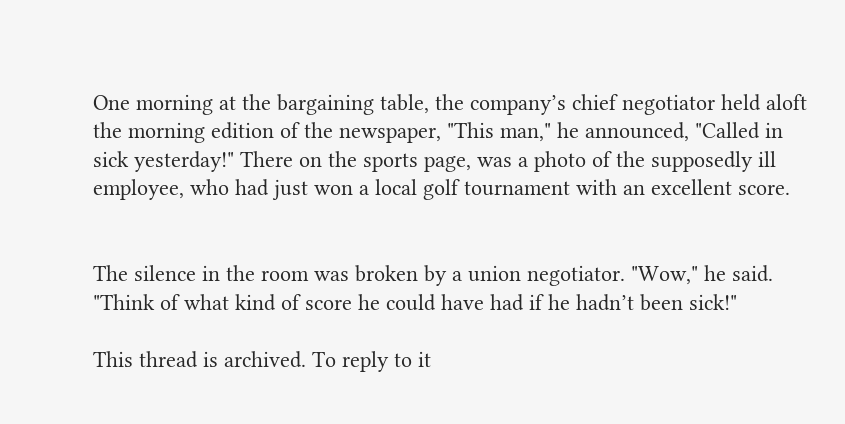One morning at the bargaining table, the company’s chief negotiator held aloft the morning edition of the newspaper, "This man," he announced, "Called in sick yesterday!" There on the sports page, was a photo of the supposedly ill employee, who had just won a local golf tournament with an excellent score.


The silence in the room was broken by a union negotiator. "Wow," he said. "Think of what kind of score he could have had if he hadn’t been sick!"

This thread is archived. To reply to it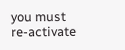you must re-activate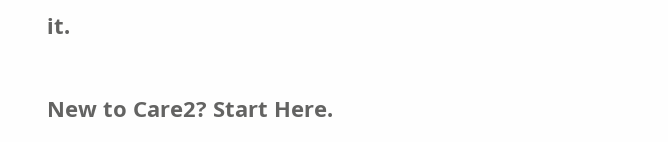it.

New to Care2? Start Here.